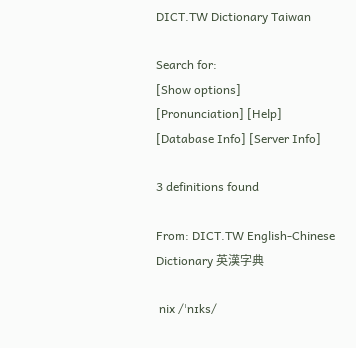DICT.TW Dictionary Taiwan

Search for:
[Show options]
[Pronunciation] [Help] [Database Info] [Server Info]

3 definitions found

From: DICT.TW English-Chinese Dictionary 英漢字典

 nix /ˈnɪks/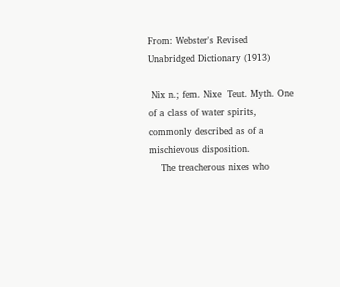From: Webster's Revised Unabridged Dictionary (1913)

 Nix n.; fem. Nixe  Teut. Myth. One of a class of water spirits, commonly described as of a mischievous disposition.
    The treacherous nixes who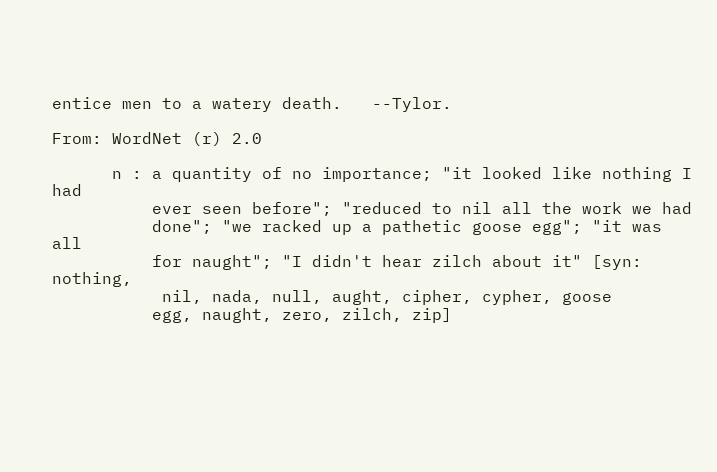entice men to a watery death.   --Tylor.

From: WordNet (r) 2.0

      n : a quantity of no importance; "it looked like nothing I had
          ever seen before"; "reduced to nil all the work we had
          done"; "we racked up a pathetic goose egg"; "it was all
          for naught"; "I didn't hear zilch about it" [syn: nothing,
           nil, nada, null, aught, cipher, cypher, goose
          egg, naught, zero, zilch, zip]